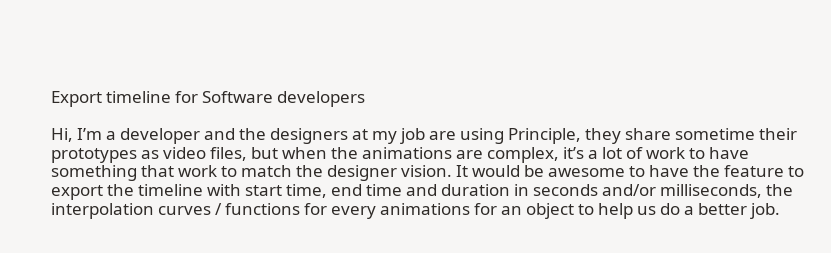Export timeline for Software developers

Hi, I’m a developer and the designers at my job are using Principle, they share sometime their prototypes as video files, but when the animations are complex, it’s a lot of work to have something that work to match the designer vision. It would be awesome to have the feature to export the timeline with start time, end time and duration in seconds and/or milliseconds, the interpolation curves / functions for every animations for an object to help us do a better job.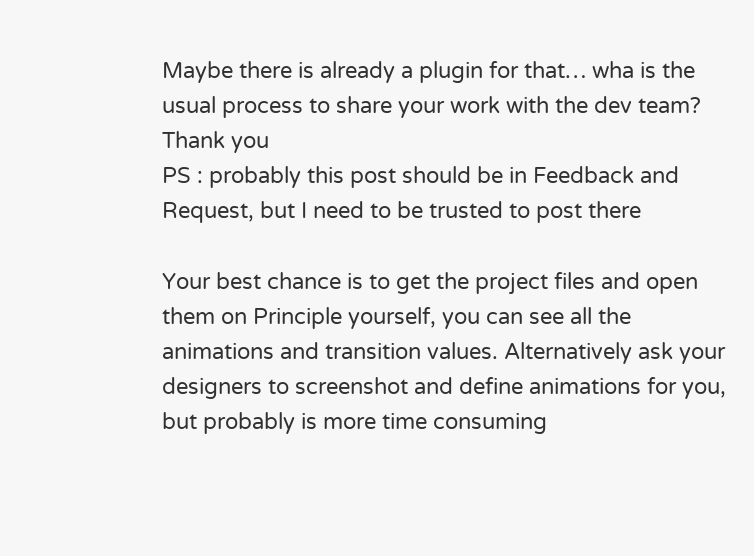Maybe there is already a plugin for that… wha is the usual process to share your work with the dev team?
Thank you
PS : probably this post should be in Feedback and Request, but I need to be trusted to post there

Your best chance is to get the project files and open them on Principle yourself, you can see all the animations and transition values. Alternatively ask your designers to screenshot and define animations for you, but probably is more time consuming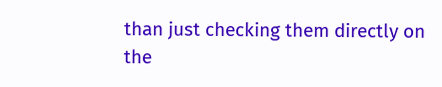than just checking them directly on the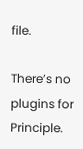file.

There’s no plugins for Principle.